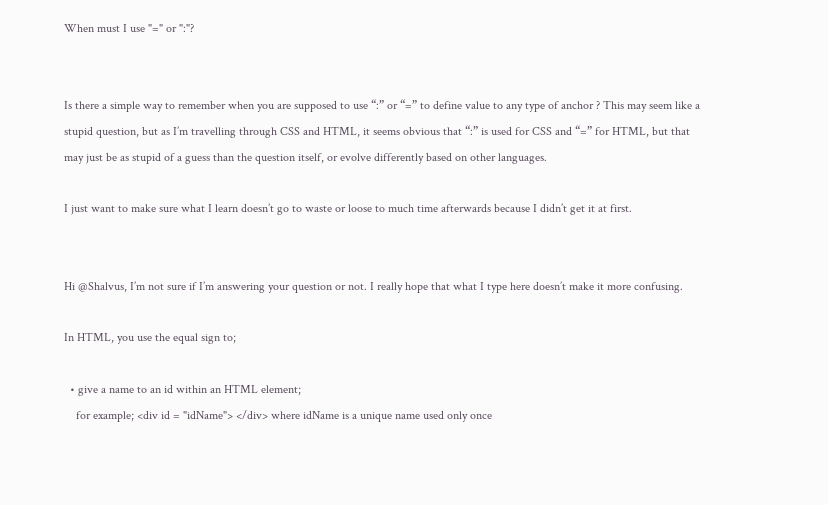When must I use "=" or ":"?


Is there a simple way to remember when you are supposed to use “:” or “=” to define value to any type of anchor ? This may seem like a stupid question, but as I’m travelling through CSS and HTML, it seems obvious that “:” is used for CSS and “=” for HTML, but that may just be as stupid of a guess than the question itself, or evolve differently based on other languages.

I just want to make sure what I learn doesn’t go to waste or loose to much time afterwards because I didn’t get it at first.


Hi @Shalvus, I’m not sure if I’m answering your question or not. I really hope that what I type here doesn’t make it more confusing.

In HTML, you use the equal sign to;

  • give a name to an id within an HTML element;
    for example; <div id = "idName"> </div> where idName is a unique name used only once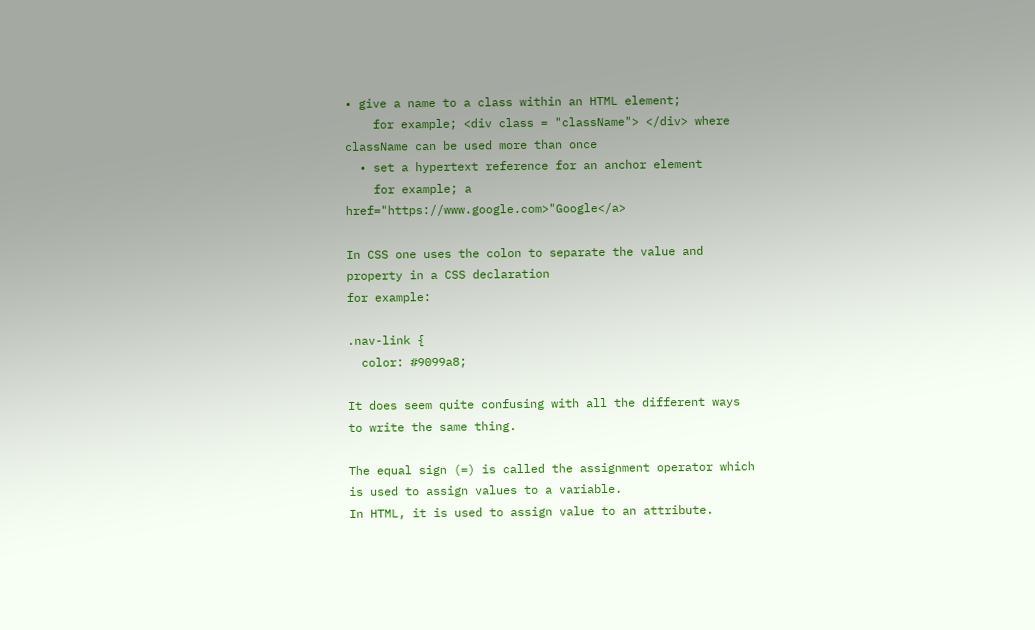• give a name to a class within an HTML element;
    for example; <div class = "className"> </div> where className can be used more than once
  • set a hypertext reference for an anchor element
    for example; a href="https://www.google.com>"Google</a>

In CSS one uses the colon to separate the value and property in a CSS declaration
for example:

.nav-link {
  color: #9099a8;

It does seem quite confusing with all the different ways to write the same thing.

The equal sign (=) is called the assignment operator which is used to assign values to a variable.
In HTML, it is used to assign value to an attribute.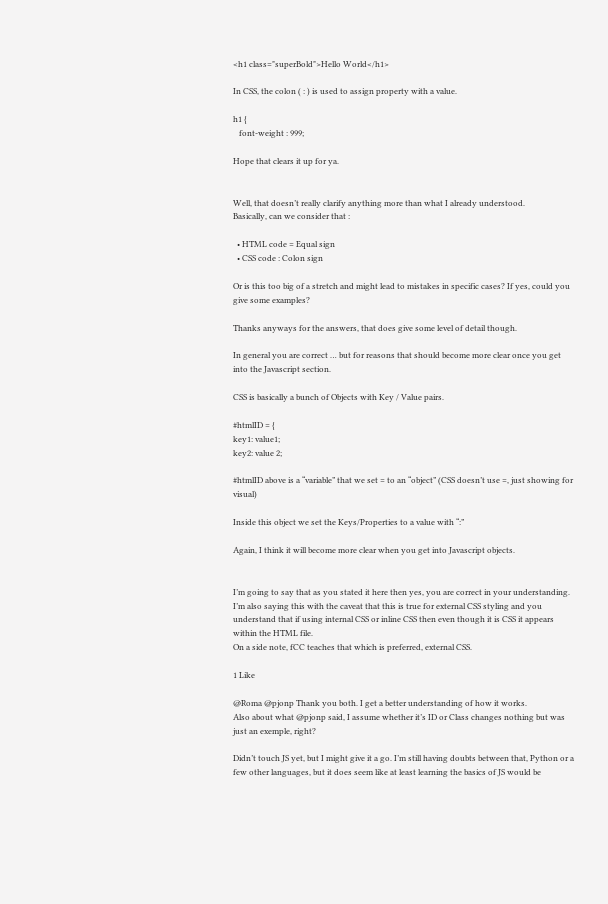<h1 class="superBold">Hello World</h1>

In CSS, the colon ( : ) is used to assign property with a value.

h1 {
   font-weight : 999;

Hope that clears it up for ya.


Well, that doesn’t really clarify anything more than what I already understood.
Basically, can we consider that :

  • HTML code = Equal sign
  • CSS code : Colon sign

Or is this too big of a stretch and might lead to mistakes in specific cases? If yes, could you give some examples?

Thanks anyways for the answers, that does give some level of detail though.

In general you are correct … but for reasons that should become more clear once you get into the Javascript section.

CSS is basically a bunch of Objects with Key / Value pairs.

#htmlID = {
key1: value1;
key2: value 2;

#htmlID above is a “variable” that we set = to an “object” (CSS doesn’t use =, just showing for visual)

Inside this object we set the Keys/Properties to a value with “:”

Again, I think it will become more clear when you get into Javascript objects.


I’m going to say that as you stated it here then yes, you are correct in your understanding. I’m also saying this with the caveat that this is true for external CSS styling and you understand that if using internal CSS or inline CSS then even though it is CSS it appears within the HTML file.
On a side note, fCC teaches that which is preferred, external CSS.

1 Like

@Roma @pjonp Thank you both. I get a better understanding of how it works.
Also about what @pjonp said, I assume whether it’s ID or Class changes nothing but was just an exemple, right?

Didn’t touch JS yet, but I might give it a go. I’m still having doubts between that, Python or a few other languages, but it does seem like at least learning the basics of JS would be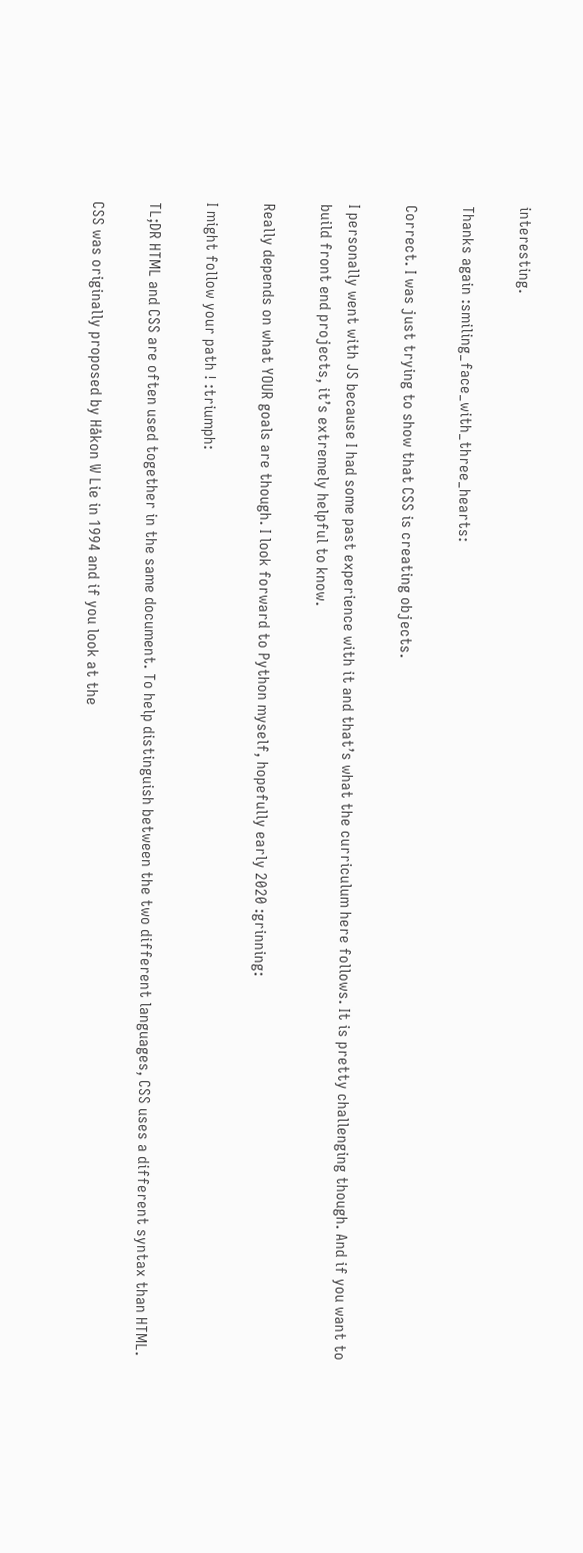interesting.

Thanks again :smiling_face_with_three_hearts:

Correct. I was just trying to show that CSS is creating objects.

I personally went with JS because I had some past experience with it and that’s what the curriculum here follows. It is pretty challenging though. And if you want to build front end projects, it’s extremely helpful to know.

Really depends on what YOUR goals are though. I look forward to Python myself, hopefully early 2020 :grinning:

I might follow your path ! :triumph:

TL;DR HTML and CSS are often used together in the same document. To help distinguish between the two different languages, CSS uses a different syntax than HTML.

CSS was originally proposed by Håkon W Lie in 1994 and if you look at the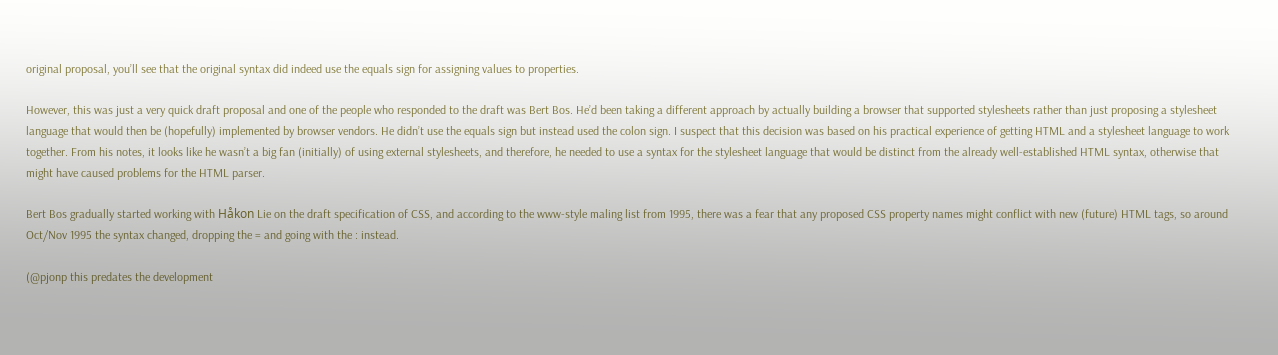original proposal, you’ll see that the original syntax did indeed use the equals sign for assigning values to properties.

However, this was just a very quick draft proposal and one of the people who responded to the draft was Bert Bos. He’d been taking a different approach by actually building a browser that supported stylesheets rather than just proposing a stylesheet language that would then be (hopefully) implemented by browser vendors. He didn’t use the equals sign but instead used the colon sign. I suspect that this decision was based on his practical experience of getting HTML and a stylesheet language to work together. From his notes, it looks like he wasn’t a big fan (initially) of using external stylesheets, and therefore, he needed to use a syntax for the stylesheet language that would be distinct from the already well-established HTML syntax, otherwise that might have caused problems for the HTML parser.

Bert Bos gradually started working with Håkon Lie on the draft specification of CSS, and according to the www-style maling list from 1995, there was a fear that any proposed CSS property names might conflict with new (future) HTML tags, so around Oct/Nov 1995 the syntax changed, dropping the = and going with the : instead.

(@pjonp this predates the development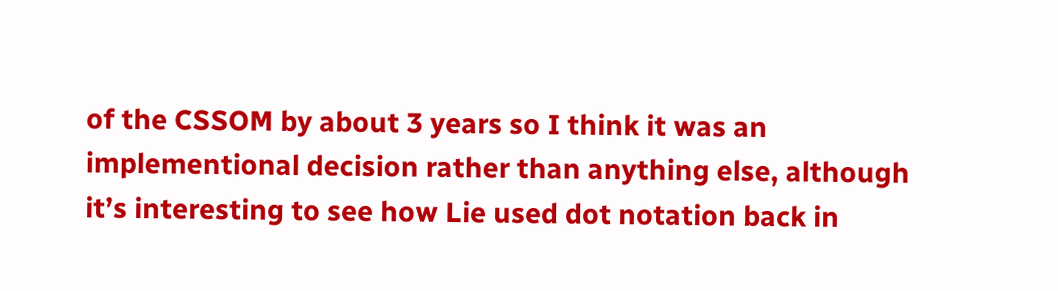of the CSSOM by about 3 years so I think it was an implementional decision rather than anything else, although it’s interesting to see how Lie used dot notation back in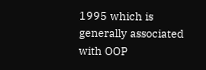1995 which is generally associated with OOP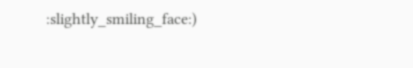:slightly_smiling_face:)